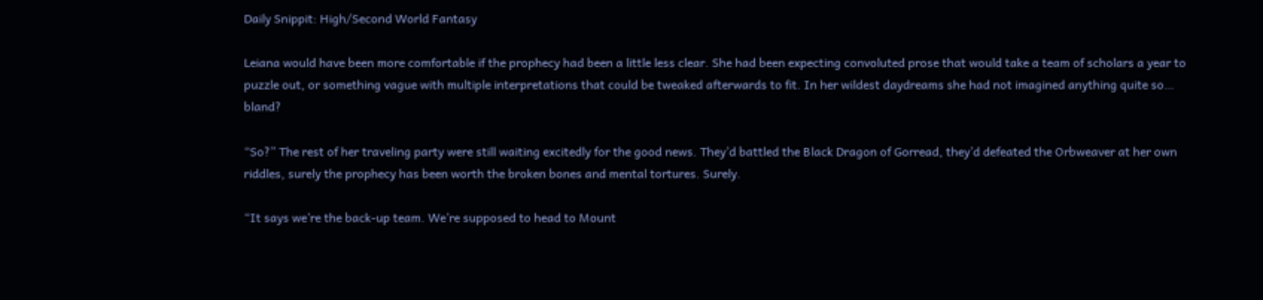Daily Snippit: High/Second World Fantasy

Leiana would have been more comfortable if the prophecy had been a little less clear. She had been expecting convoluted prose that would take a team of scholars a year to puzzle out, or something vague with multiple interpretations that could be tweaked afterwards to fit. In her wildest daydreams she had not imagined anything quite so… bland?

“So?” The rest of her traveling party were still waiting excitedly for the good news. They’d battled the Black Dragon of Gorread, they’d defeated the Orbweaver at her own riddles, surely the prophecy has been worth the broken bones and mental tortures. Surely.

“It says we’re the back-up team. We’re supposed to head to Mount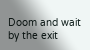Doom and wait by the exit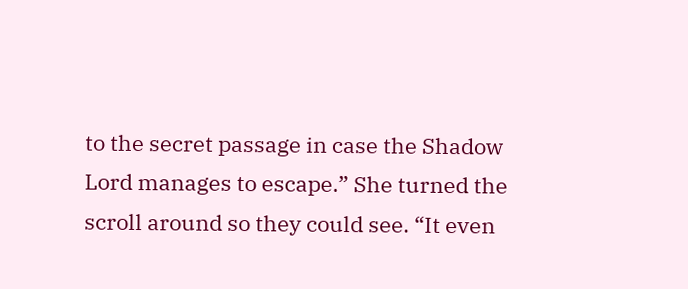to the secret passage in case the Shadow Lord manages to escape.” She turned the scroll around so they could see. “It even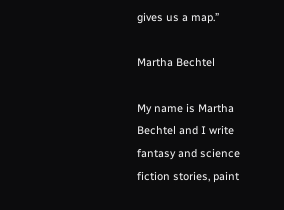gives us a map.”

Martha Bechtel

My name is Martha Bechtel and I write fantasy and science fiction stories, paint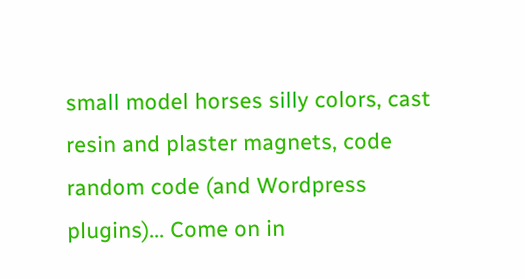small model horses silly colors, cast resin and plaster magnets, code random code (and Wordpress plugins)... Come on in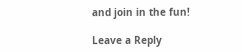and join in the fun!

Leave a Reply